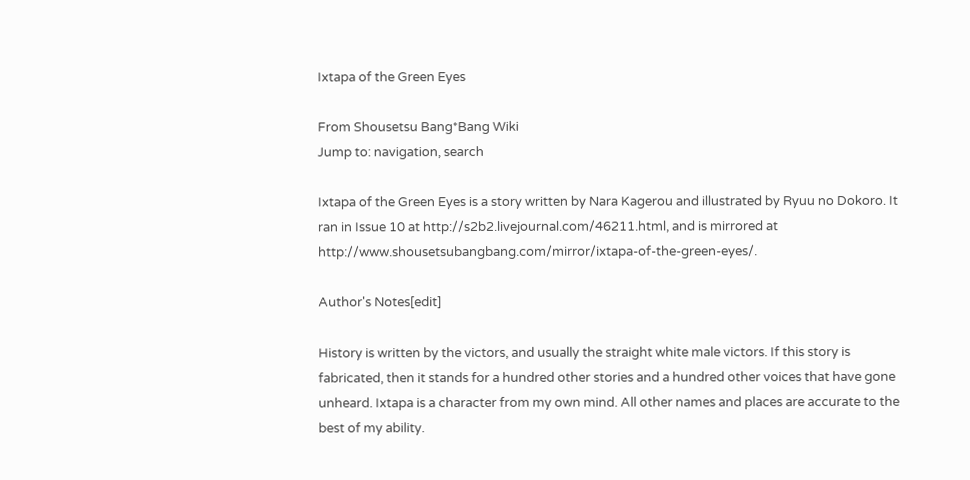Ixtapa of the Green Eyes

From Shousetsu Bang*Bang Wiki
Jump to: navigation, search

Ixtapa of the Green Eyes is a story written by Nara Kagerou and illustrated by Ryuu no Dokoro. It ran in Issue 10 at http://s2b2.livejournal.com/46211.html, and is mirrored at http://www.shousetsubangbang.com/mirror/ixtapa-of-the-green-eyes/.

Author's Notes[edit]

History is written by the victors, and usually the straight white male victors. If this story is fabricated, then it stands for a hundred other stories and a hundred other voices that have gone unheard. Ixtapa is a character from my own mind. All other names and places are accurate to the best of my ability.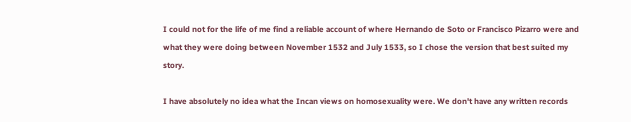I could not for the life of me find a reliable account of where Hernando de Soto or Francisco Pizarro were and what they were doing between November 1532 and July 1533, so I chose the version that best suited my story.

I have absolutely no idea what the Incan views on homosexuality were. We don't have any written records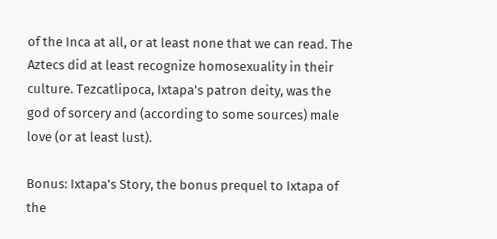of the Inca at all, or at least none that we can read. The Aztecs did at least recognize homosexuality in their culture. Tezcatlipoca, Ixtapa's patron deity, was the god of sorcery and (according to some sources) male love (or at least lust).

Bonus: Ixtapa's Story, the bonus prequel to Ixtapa of the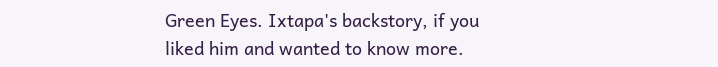Green Eyes. Ixtapa's backstory, if you liked him and wanted to know more.